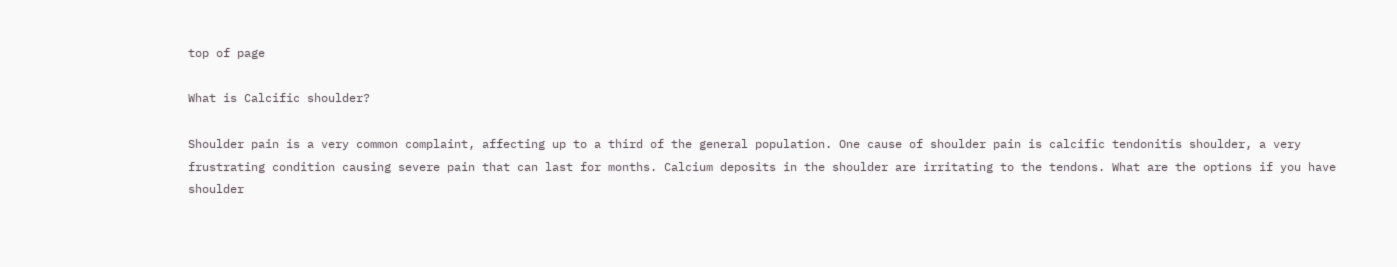top of page

What is Calcific shoulder?

Shoulder pain is a very common complaint, affecting up to a third of the general population. One cause of shoulder pain is calcific tendonitis shoulder, a very frustrating condition causing severe pain that can last for months. Calcium deposits in the shoulder are irritating to the tendons. What are the options if you have shoulder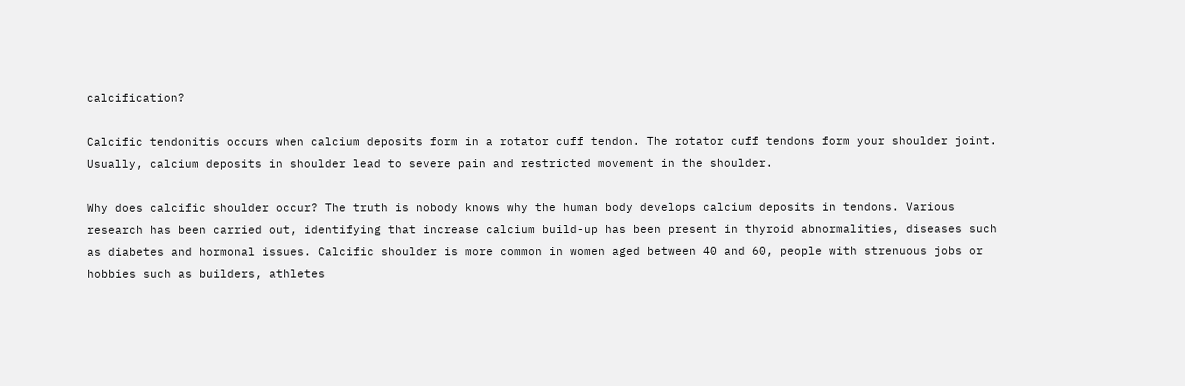calcification?

Calcific tendonitis occurs when calcium deposits form in a rotator cuff tendon. The rotator cuff tendons form your shoulder joint. Usually, calcium deposits in shoulder lead to severe pain and restricted movement in the shoulder.

Why does calcific shoulder occur? The truth is nobody knows why the human body develops calcium deposits in tendons. Various research has been carried out, identifying that increase calcium build-up has been present in thyroid abnormalities, diseases such as diabetes and hormonal issues. Calcific shoulder is more common in women aged between 40 and 60, people with strenuous jobs or hobbies such as builders, athletes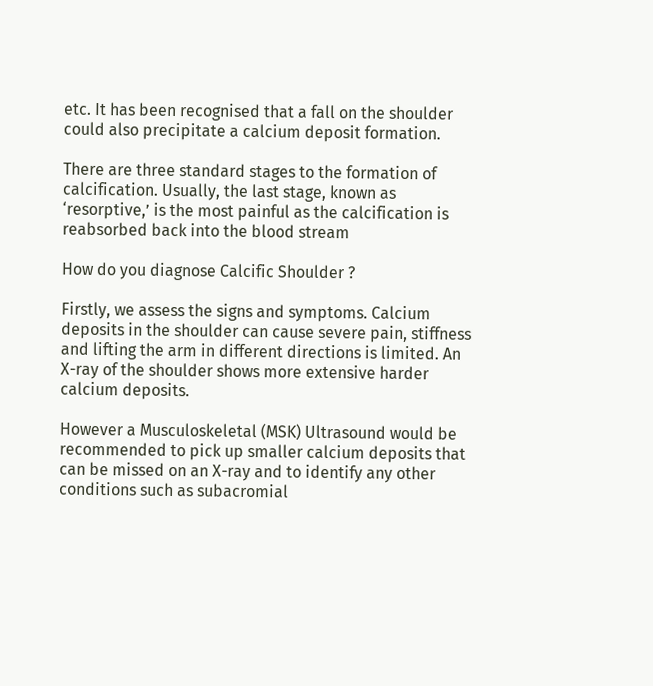etc. It has been recognised that a fall on the shoulder could also precipitate a calcium deposit formation.

There are three standard stages to the formation of calcification. Usually, the last stage, known as ‘resorptive,’ is the most painful as the calcification is reabsorbed back into the blood stream

How do you diagnose Calcific Shoulder ?

Firstly, we assess the signs and symptoms. Calcium deposits in the shoulder can cause severe pain, stiffness and lifting the arm in different directions is limited. An X-ray of the shoulder shows more extensive harder calcium deposits.

However a Musculoskeletal (MSK) Ultrasound would be recommended to pick up smaller calcium deposits that can be missed on an X-ray and to identify any other conditions such as subacromial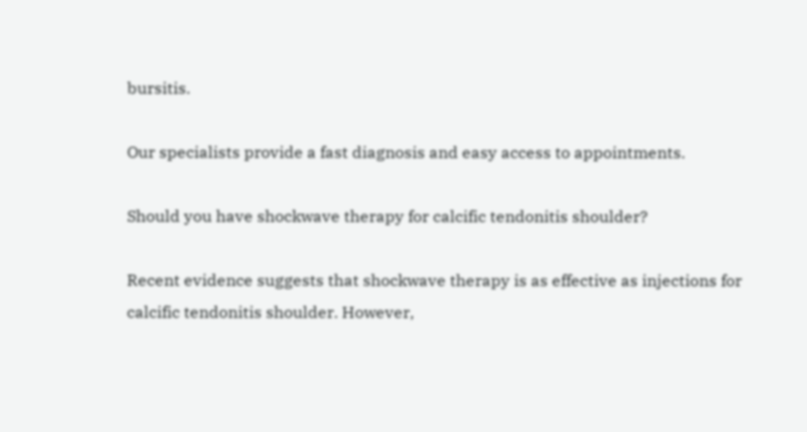bursitis.

Our specialists provide a fast diagnosis and easy access to appointments.

Should you have shockwave therapy for calcific tendonitis shoulder?

Recent evidence suggests that shockwave therapy is as effective as injections for calcific tendonitis shoulder. However,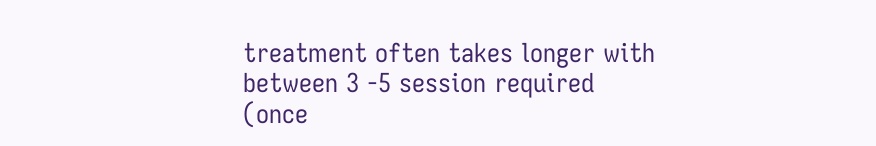treatment often takes longer with between 3 -5 session required (once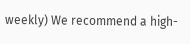weekly) We recommend a high-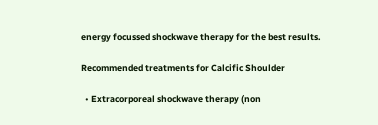energy focussed shockwave therapy for the best results.

Recommended treatments for Calcific Shoulder

  • Extracorporeal shockwave therapy (non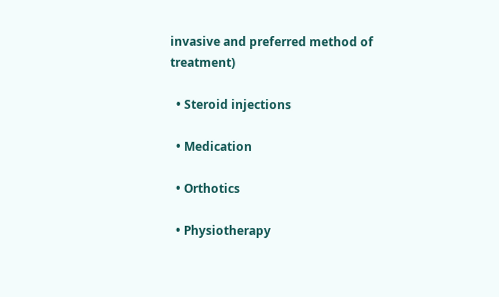invasive and preferred method of treatment)

  • Steroid injections

  • Medication

  • Orthotics

  • Physiotherapy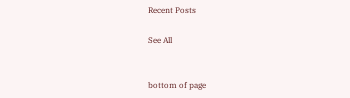Recent Posts

See All


bottom of page